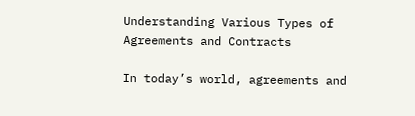Understanding Various Types of Agreements and Contracts

In today’s world, agreements and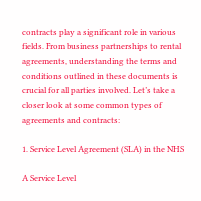contracts play a significant role in various fields. From business partnerships to rental agreements, understanding the terms and conditions outlined in these documents is crucial for all parties involved. Let’s take a closer look at some common types of agreements and contracts:

1. Service Level Agreement (SLA) in the NHS

A Service Level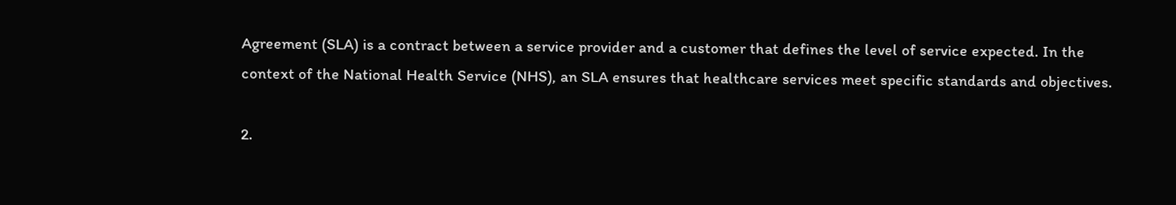Agreement (SLA) is a contract between a service provider and a customer that defines the level of service expected. In the context of the National Health Service (NHS), an SLA ensures that healthcare services meet specific standards and objectives.

2.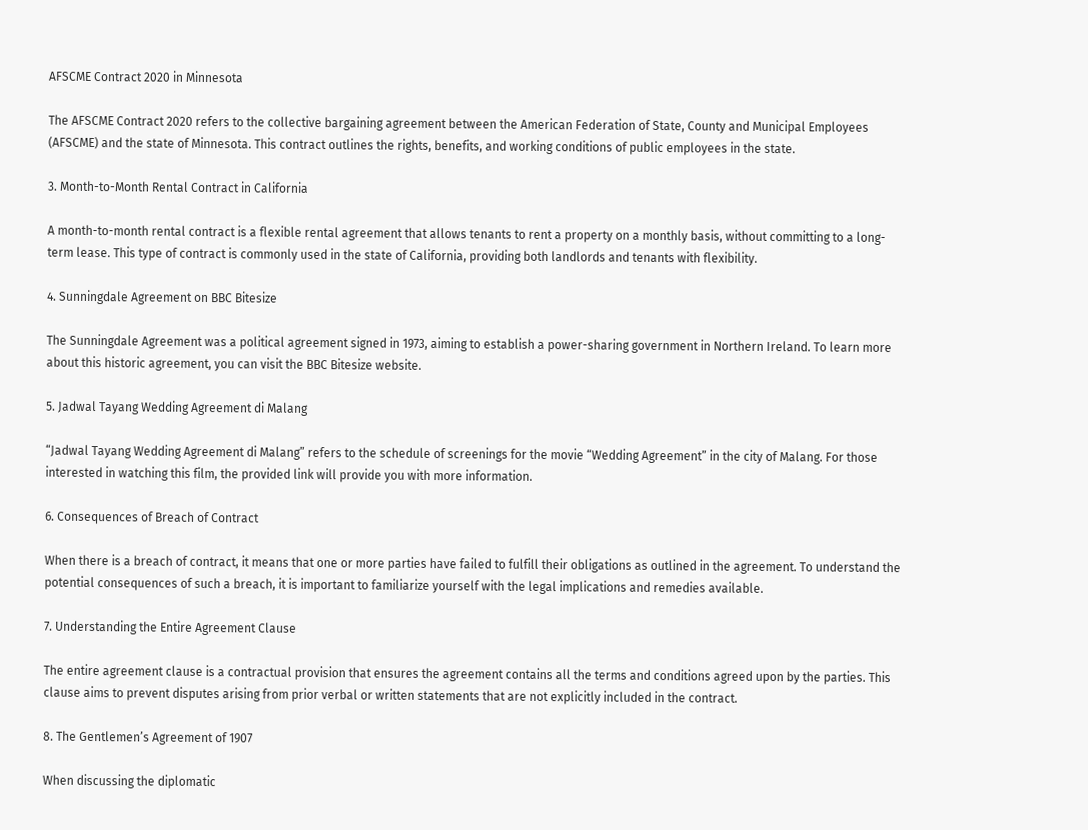AFSCME Contract 2020 in Minnesota

The AFSCME Contract 2020 refers to the collective bargaining agreement between the American Federation of State, County and Municipal Employees (AFSCME) and the state of Minnesota. This contract outlines the rights, benefits, and working conditions of public employees in the state.

3. Month-to-Month Rental Contract in California

A month-to-month rental contract is a flexible rental agreement that allows tenants to rent a property on a monthly basis, without committing to a long-term lease. This type of contract is commonly used in the state of California, providing both landlords and tenants with flexibility.

4. Sunningdale Agreement on BBC Bitesize

The Sunningdale Agreement was a political agreement signed in 1973, aiming to establish a power-sharing government in Northern Ireland. To learn more about this historic agreement, you can visit the BBC Bitesize website.

5. Jadwal Tayang Wedding Agreement di Malang

“Jadwal Tayang Wedding Agreement di Malang” refers to the schedule of screenings for the movie “Wedding Agreement” in the city of Malang. For those interested in watching this film, the provided link will provide you with more information.

6. Consequences of Breach of Contract

When there is a breach of contract, it means that one or more parties have failed to fulfill their obligations as outlined in the agreement. To understand the potential consequences of such a breach, it is important to familiarize yourself with the legal implications and remedies available.

7. Understanding the Entire Agreement Clause

The entire agreement clause is a contractual provision that ensures the agreement contains all the terms and conditions agreed upon by the parties. This clause aims to prevent disputes arising from prior verbal or written statements that are not explicitly included in the contract.

8. The Gentlemen’s Agreement of 1907

When discussing the diplomatic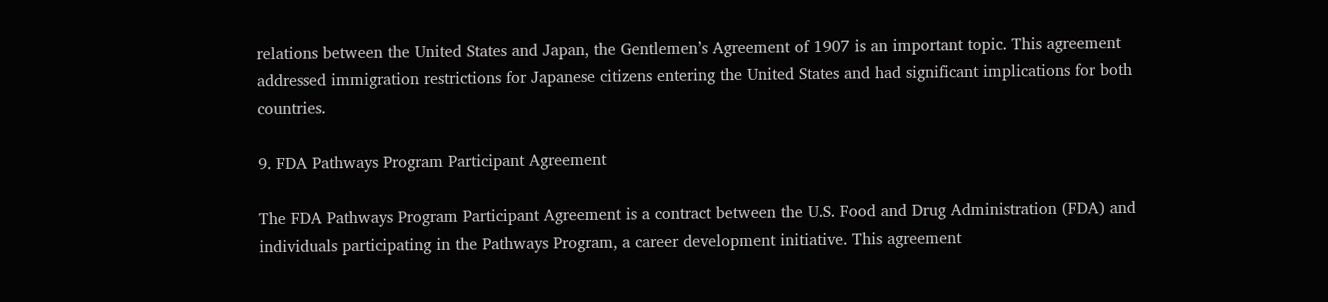relations between the United States and Japan, the Gentlemen’s Agreement of 1907 is an important topic. This agreement addressed immigration restrictions for Japanese citizens entering the United States and had significant implications for both countries.

9. FDA Pathways Program Participant Agreement

The FDA Pathways Program Participant Agreement is a contract between the U.S. Food and Drug Administration (FDA) and individuals participating in the Pathways Program, a career development initiative. This agreement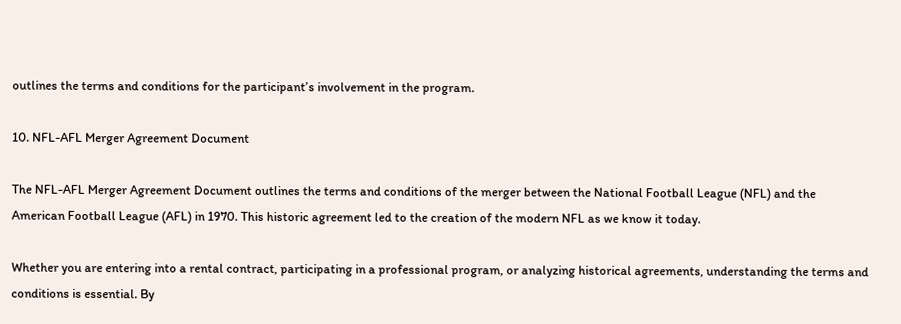outlines the terms and conditions for the participant’s involvement in the program.

10. NFL-AFL Merger Agreement Document

The NFL-AFL Merger Agreement Document outlines the terms and conditions of the merger between the National Football League (NFL) and the American Football League (AFL) in 1970. This historic agreement led to the creation of the modern NFL as we know it today.

Whether you are entering into a rental contract, participating in a professional program, or analyzing historical agreements, understanding the terms and conditions is essential. By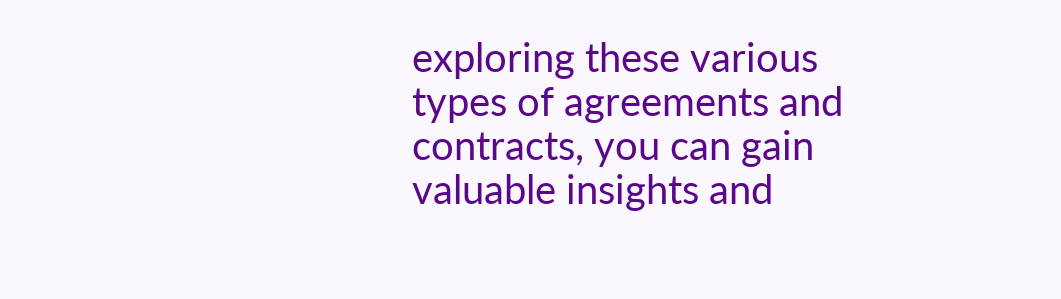exploring these various types of agreements and contracts, you can gain valuable insights and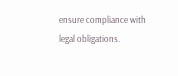ensure compliance with legal obligations.